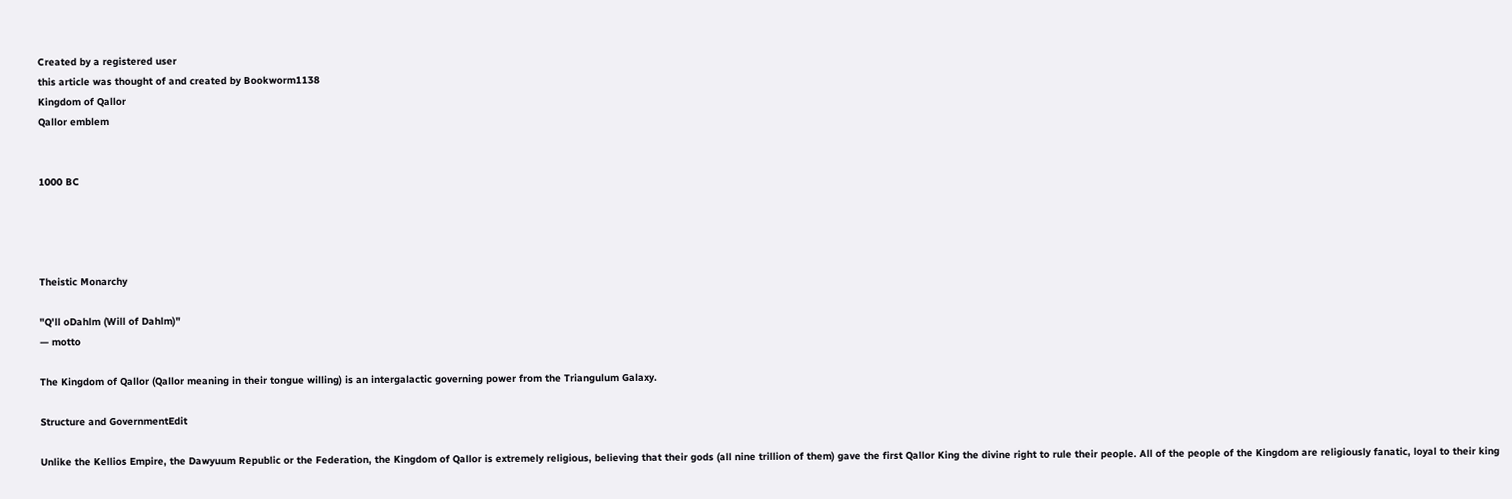Created by a registered user
this article was thought of and created by Bookworm1138
Kingdom of Qallor
Qallor emblem


1000 BC




Theistic Monarchy

"Q'll oDahlm (Will of Dahlm)"
— motto

The Kingdom of Qallor (Qallor meaning in their tongue willing) is an intergalactic governing power from the Triangulum Galaxy.

Structure and GovernmentEdit

Unlike the Kellios Empire, the Dawyuum Republic or the Federation, the Kingdom of Qallor is extremely religious, believing that their gods (all nine trillion of them) gave the first Qallor King the divine right to rule their people. All of the people of the Kingdom are religiously fanatic, loyal to their king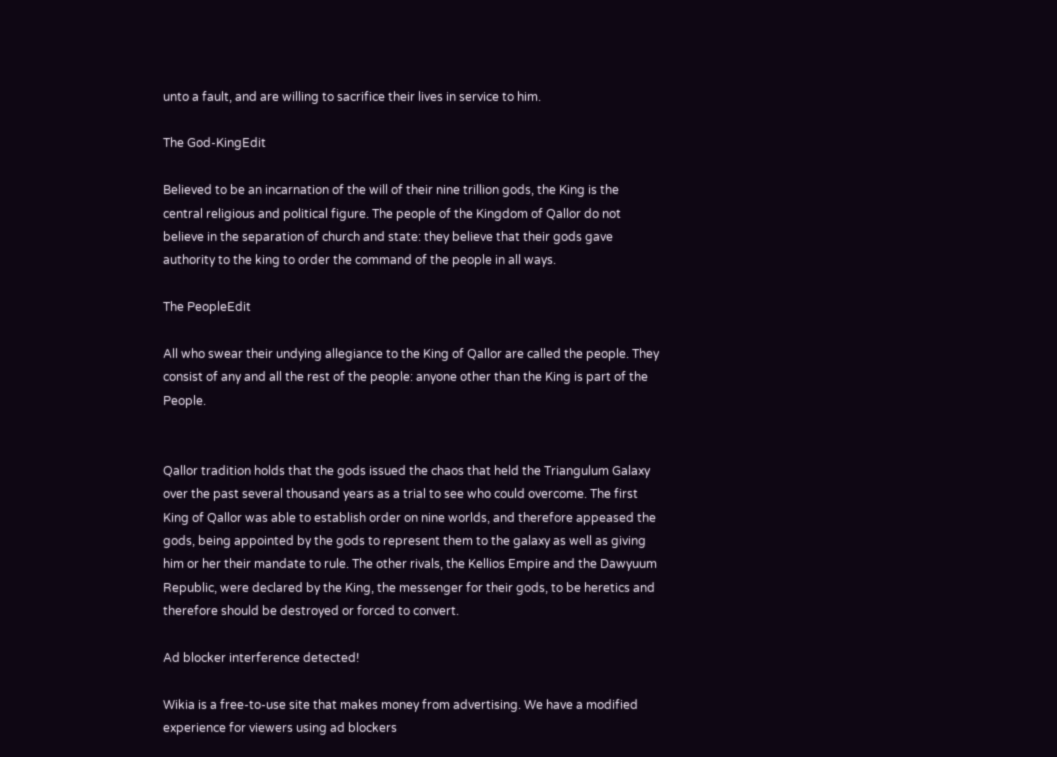unto a fault, and are willing to sacrifice their lives in service to him.

The God-KingEdit

Believed to be an incarnation of the will of their nine trillion gods, the King is the central religious and political figure. The people of the Kingdom of Qallor do not believe in the separation of church and state: they believe that their gods gave authority to the king to order the command of the people in all ways.

The PeopleEdit

All who swear their undying allegiance to the King of Qallor are called the people. They consist of any and all the rest of the people: anyone other than the King is part of the People.


Qallor tradition holds that the gods issued the chaos that held the Triangulum Galaxy over the past several thousand years as a trial to see who could overcome. The first King of Qallor was able to establish order on nine worlds, and therefore appeased the gods, being appointed by the gods to represent them to the galaxy as well as giving him or her their mandate to rule. The other rivals, the Kellios Empire and the Dawyuum Republic, were declared by the King, the messenger for their gods, to be heretics and therefore should be destroyed or forced to convert.

Ad blocker interference detected!

Wikia is a free-to-use site that makes money from advertising. We have a modified experience for viewers using ad blockers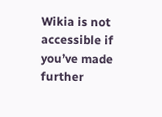Wikia is not accessible if you’ve made further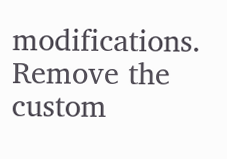modifications. Remove the custom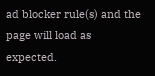ad blocker rule(s) and the page will load as expected.